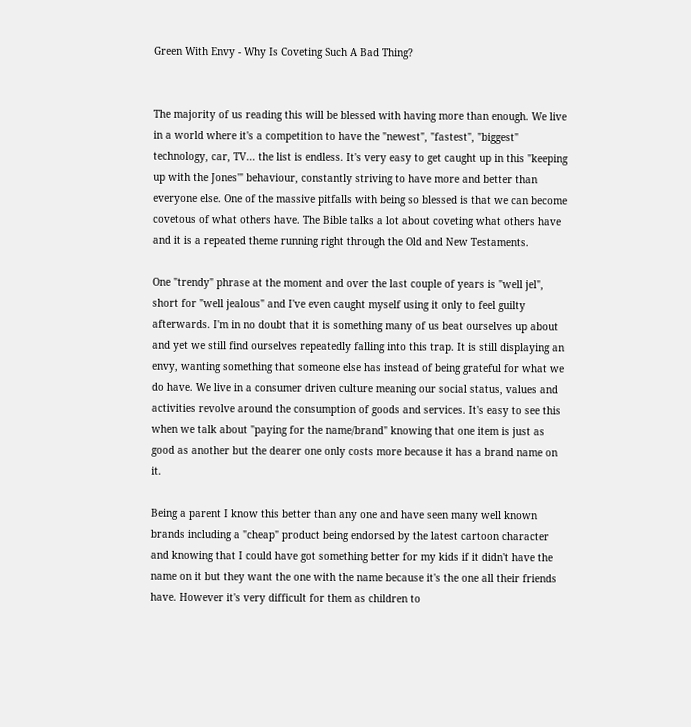Green With Envy - Why Is Coveting Such A Bad Thing?


The majority of us reading this will be blessed with having more than enough. We live in a world where it's a competition to have the "newest", "fastest", "biggest" technology, car, TV... the list is endless. It's very easy to get caught up in this "keeping up with the Jones'" behaviour, constantly striving to have more and better than everyone else. One of the massive pitfalls with being so blessed is that we can become covetous of what others have. The Bible talks a lot about coveting what others have and it is a repeated theme running right through the Old and New Testaments.

One "trendy" phrase at the moment and over the last couple of years is "well jel", short for "well jealous" and I've even caught myself using it only to feel guilty afterwards. I'm in no doubt that it is something many of us beat ourselves up about and yet we still find ourselves repeatedly falling into this trap. It is still displaying an envy, wanting something that someone else has instead of being grateful for what we do have. We live in a consumer driven culture meaning our social status, values and activities revolve around the consumption of goods and services. It's easy to see this when we talk about "paying for the name/brand" knowing that one item is just as good as another but the dearer one only costs more because it has a brand name on it.

Being a parent I know this better than any one and have seen many well known brands including a "cheap" product being endorsed by the latest cartoon character and knowing that I could have got something better for my kids if it didn't have the name on it but they want the one with the name because it's the one all their friends have. However it's very difficult for them as children to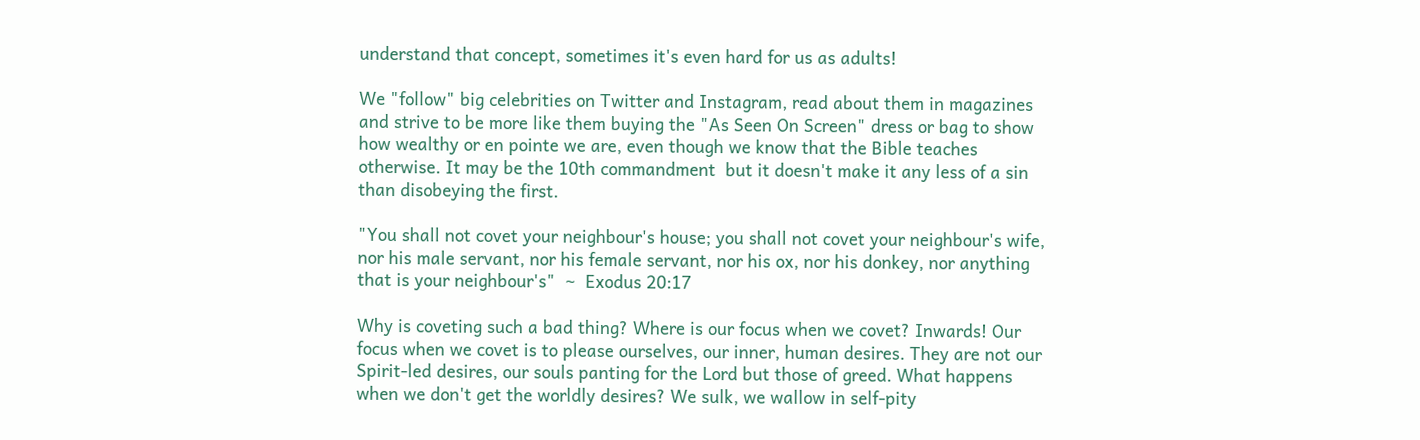understand that concept, sometimes it's even hard for us as adults!

We "follow" big celebrities on Twitter and Instagram, read about them in magazines and strive to be more like them buying the "As Seen On Screen" dress or bag to show how wealthy or en pointe we are, even though we know that the Bible teaches otherwise. It may be the 10th commandment  but it doesn't make it any less of a sin than disobeying the first.

"You shall not covet your neighbour's house; you shall not covet your neighbour's wife, nor his male servant, nor his female servant, nor his ox, nor his donkey, nor anything that is your neighbour's"  ~  Exodus 20:17

Why is coveting such a bad thing? Where is our focus when we covet? Inwards! Our focus when we covet is to please ourselves, our inner, human desires. They are not our Spirit-led desires, our souls panting for the Lord but those of greed. What happens when we don't get the worldly desires? We sulk, we wallow in self-pity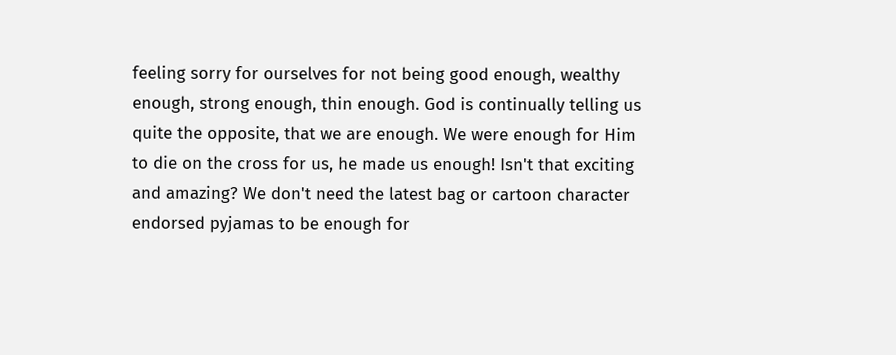feeling sorry for ourselves for not being good enough, wealthy enough, strong enough, thin enough. God is continually telling us quite the opposite, that we are enough. We were enough for Him to die on the cross for us, he made us enough! Isn't that exciting and amazing? We don't need the latest bag or cartoon character endorsed pyjamas to be enough for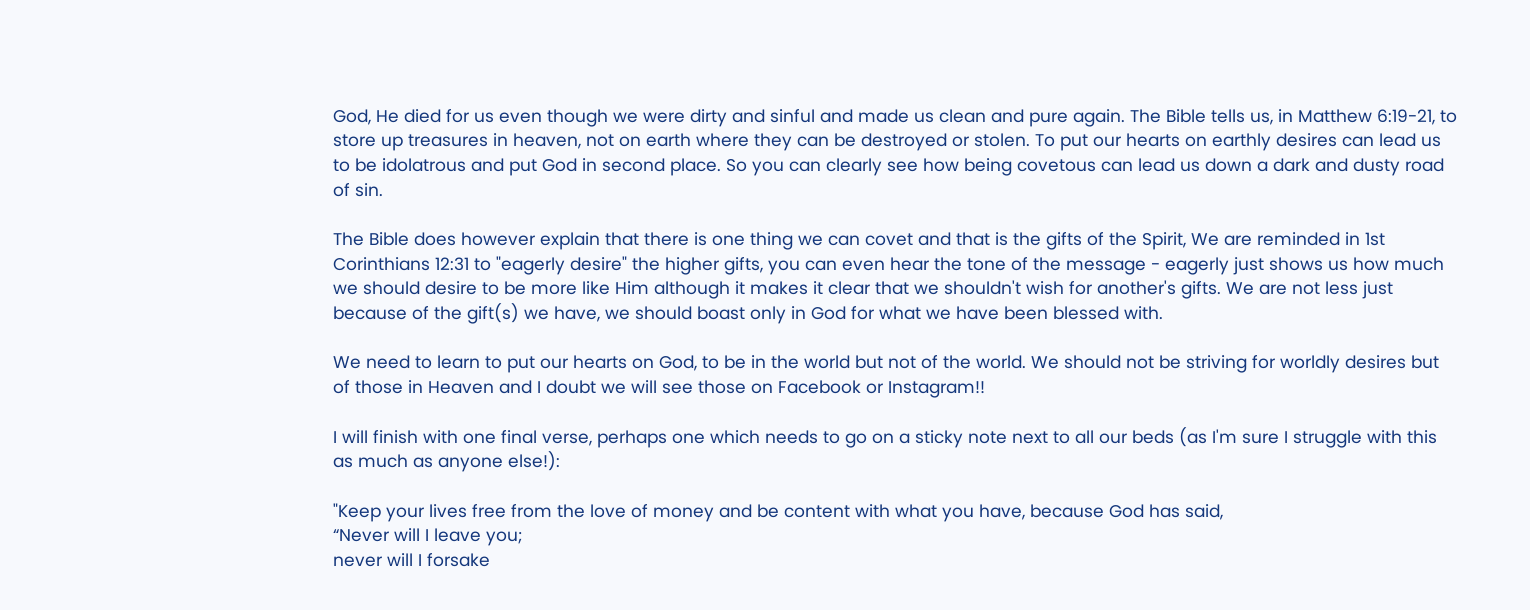God, He died for us even though we were dirty and sinful and made us clean and pure again. The Bible tells us, in Matthew 6:19-21, to store up treasures in heaven, not on earth where they can be destroyed or stolen. To put our hearts on earthly desires can lead us to be idolatrous and put God in second place. So you can clearly see how being covetous can lead us down a dark and dusty road of sin.

The Bible does however explain that there is one thing we can covet and that is the gifts of the Spirit, We are reminded in 1st Corinthians 12:31 to "eagerly desire" the higher gifts, you can even hear the tone of the message - eagerly just shows us how much we should desire to be more like Him although it makes it clear that we shouldn't wish for another's gifts. We are not less just because of the gift(s) we have, we should boast only in God for what we have been blessed with.

We need to learn to put our hearts on God, to be in the world but not of the world. We should not be striving for worldly desires but of those in Heaven and I doubt we will see those on Facebook or Instagram!!

I will finish with one final verse, perhaps one which needs to go on a sticky note next to all our beds (as I'm sure I struggle with this as much as anyone else!):

"Keep your lives free from the love of money and be content with what you have, because God has said,
“Never will I leave you;
never will I forsake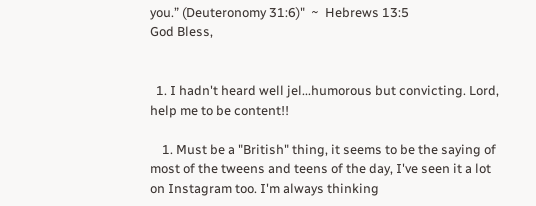you.” (Deuteronomy 31:6)"  ~  Hebrews 13:5
God Bless,


  1. I hadn't heard well jel...humorous but convicting. Lord, help me to be content!!

    1. Must be a "British" thing, it seems to be the saying of most of the tweens and teens of the day, I've seen it a lot on Instagram too. I'm always thinking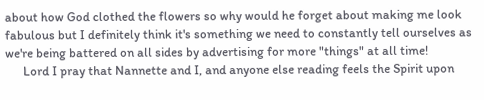about how God clothed the flowers so why would he forget about making me look fabulous but I definitely think it's something we need to constantly tell ourselves as we're being battered on all sides by advertising for more "things" at all time!
      Lord I pray that Nannette and I, and anyone else reading feels the Spirit upon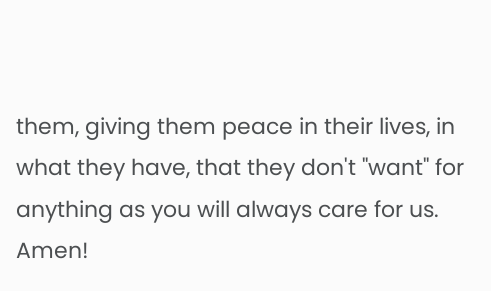them, giving them peace in their lives, in what they have, that they don't "want" for anything as you will always care for us. Amen!